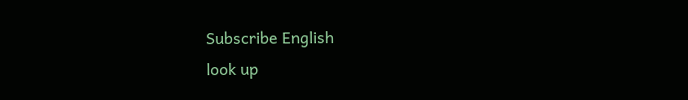Subscribe English
look up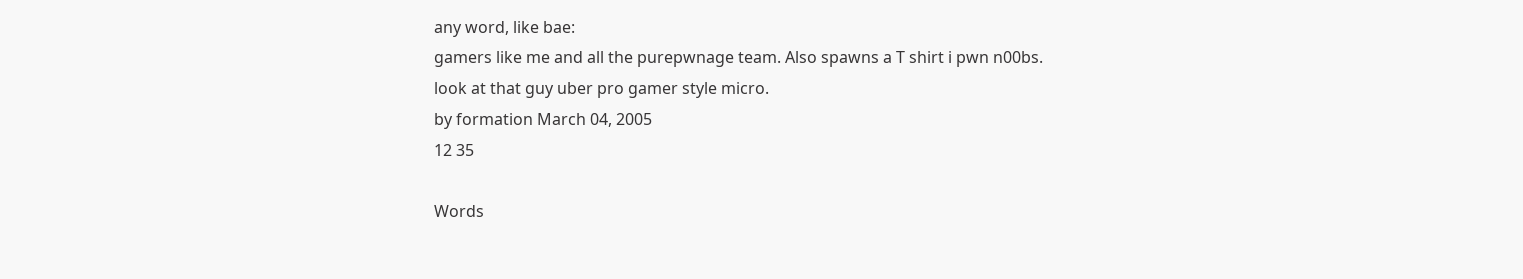any word, like bae:
gamers like me and all the purepwnage team. Also spawns a T shirt i pwn n00bs.
look at that guy uber pro gamer style micro.
by formation March 04, 2005
12 35

Words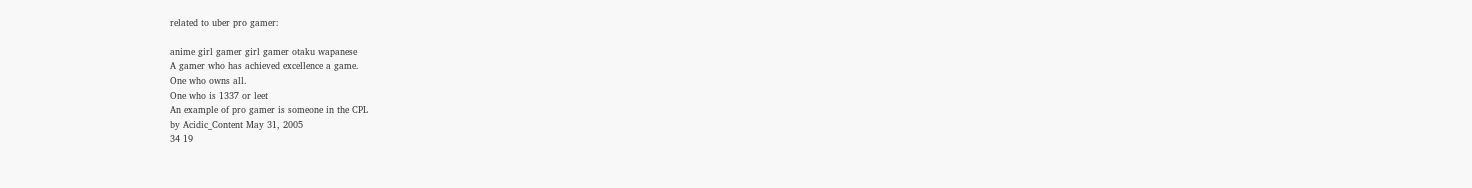related to uber pro gamer:

anime girl gamer girl gamer otaku wapanese
A gamer who has achieved excellence a game.
One who owns all.
One who is 1337 or leet
An example of pro gamer is someone in the CPL
by Acidic_Content May 31, 2005
34 19